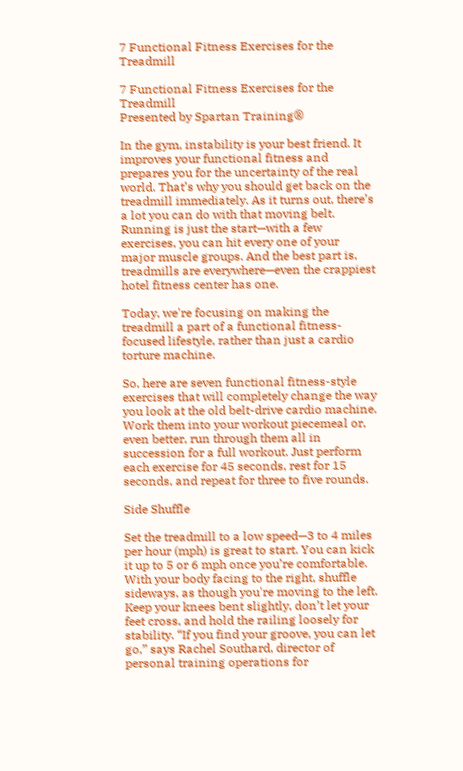7 Functional Fitness Exercises for the Treadmill

7 Functional Fitness Exercises for the Treadmill
Presented by Spartan Training®

In the gym, instability is your best friend. It improves your functional fitness and prepares you for the uncertainty of the real world. That’s why you should get back on the treadmill immediately. As it turns out, there’s a lot you can do with that moving belt. Running is just the start—with a few exercises, you can hit every one of your major muscle groups. And the best part is, treadmills are everywhere—even the crappiest hotel fitness center has one.

Today, we're focusing on making the treadmill a part of a functional fitness-focused lifestyle, rather than just a cardio torture machine.

So, here are seven functional fitness-style exercises that will completely change the way you look at the old belt-drive cardio machine. Work them into your workout piecemeal or, even better, run through them all in succession for a full workout. Just perform each exercise for 45 seconds, rest for 15 seconds, and repeat for three to five rounds.

Side Shuffle

Set the treadmill to a low speed—3 to 4 miles per hour (mph) is great to start. You can kick it up to 5 or 6 mph once you’re comfortable. With your body facing to the right, shuffle sideways, as though you're moving to the left. Keep your knees bent slightly, don’t let your feet cross, and hold the railing loosely for stability. “If you find your groove, you can let go,” says Rachel Southard, director of personal training operations for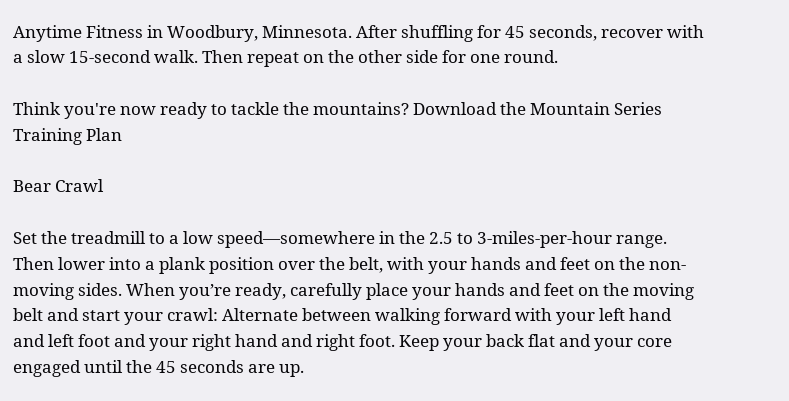Anytime Fitness in Woodbury, Minnesota. After shuffling for 45 seconds, recover with a slow 15-second walk. Then repeat on the other side for one round.

Think you're now ready to tackle the mountains? Download the Mountain Series Training Plan

Bear Crawl

Set the treadmill to a low speed—somewhere in the 2.5 to 3-miles-per-hour range. Then lower into a plank position over the belt, with your hands and feet on the non-moving sides. When you’re ready, carefully place your hands and feet on the moving belt and start your crawl: Alternate between walking forward with your left hand and left foot and your right hand and right foot. Keep your back flat and your core engaged until the 45 seconds are up.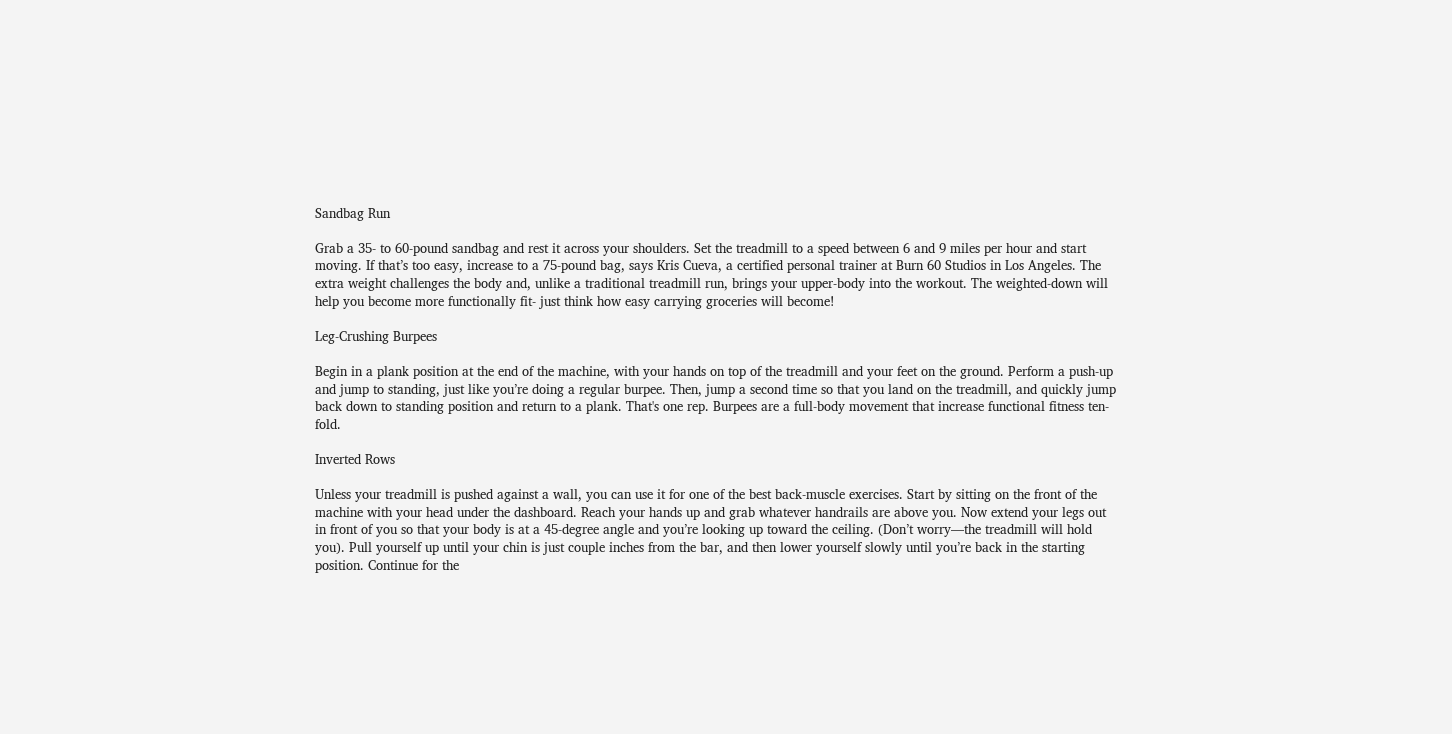Sandbag Run

Grab a 35- to 60-pound sandbag and rest it across your shoulders. Set the treadmill to a speed between 6 and 9 miles per hour and start moving. If that’s too easy, increase to a 75-pound bag, says Kris Cueva, a certified personal trainer at Burn 60 Studios in Los Angeles. The extra weight challenges the body and, unlike a traditional treadmill run, brings your upper-body into the workout. The weighted-down will help you become more functionally fit- just think how easy carrying groceries will become!

Leg-Crushing Burpees

Begin in a plank position at the end of the machine, with your hands on top of the treadmill and your feet on the ground. Perform a push-up and jump to standing, just like you’re doing a regular burpee. Then, jump a second time so that you land on the treadmill, and quickly jump back down to standing position and return to a plank. That's one rep. Burpees are a full-body movement that increase functional fitness ten-fold.

Inverted Rows

Unless your treadmill is pushed against a wall, you can use it for one of the best back-muscle exercises. Start by sitting on the front of the machine with your head under the dashboard. Reach your hands up and grab whatever handrails are above you. Now extend your legs out in front of you so that your body is at a 45-degree angle and you’re looking up toward the ceiling. (Don’t worry—the treadmill will hold you). Pull yourself up until your chin is just couple inches from the bar, and then lower yourself slowly until you’re back in the starting position. Continue for the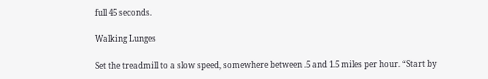full 45 seconds.

Walking Lunges

Set the treadmill to a slow speed, somewhere between .5 and 1.5 miles per hour. “Start by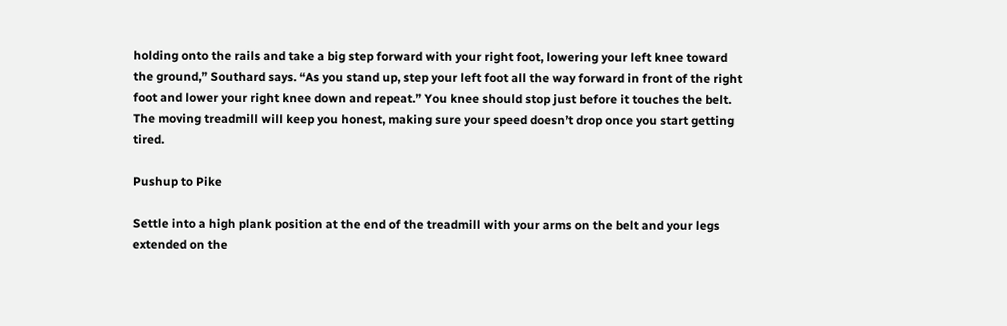holding onto the rails and take a big step forward with your right foot, lowering your left knee toward the ground,” Southard says. “As you stand up, step your left foot all the way forward in front of the right foot and lower your right knee down and repeat.” You knee should stop just before it touches the belt. The moving treadmill will keep you honest, making sure your speed doesn’t drop once you start getting tired.

Pushup to Pike

Settle into a high plank position at the end of the treadmill with your arms on the belt and your legs extended on the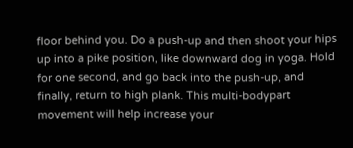floor behind you. Do a push-up and then shoot your hips up into a pike position, like downward dog in yoga. Hold for one second, and go back into the push-up, and finally, return to high plank. This multi-bodypart movement will help increase your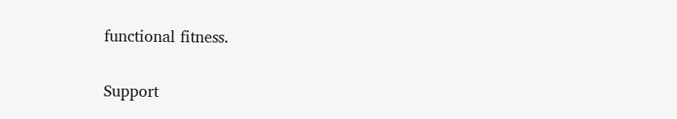functional fitness.

Support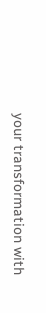your transformation with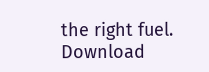the right fuel. Download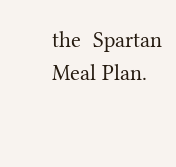the  Spartan Meal Plan.